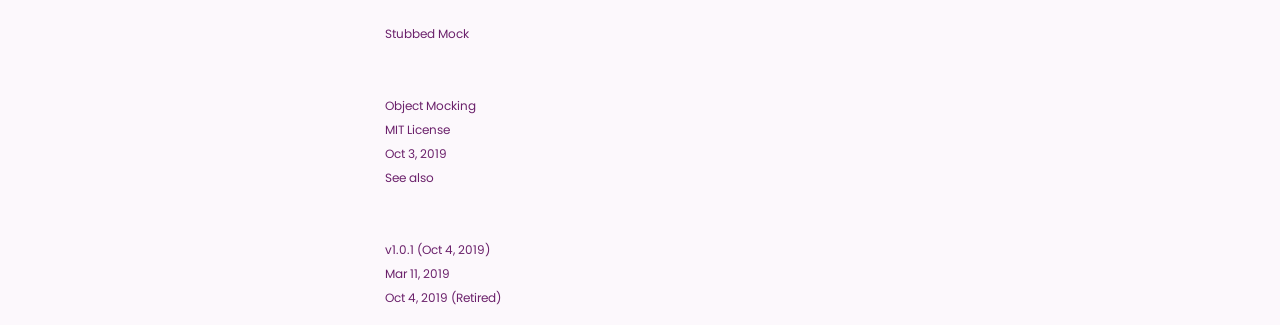Stubbed Mock


Object Mocking
MIT License
Oct 3, 2019
See also


v1.0.1 (Oct 4, 2019)
Mar 11, 2019
Oct 4, 2019 (Retired)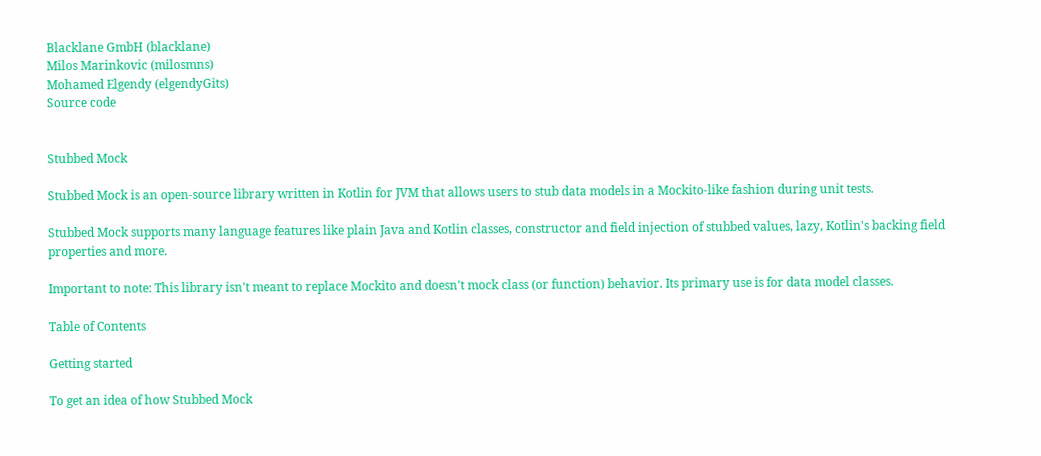Blacklane GmbH (blacklane)
Milos Marinkovic (milosmns)
Mohamed Elgendy (elgendyGits)
Source code


Stubbed Mock

Stubbed Mock is an open-source library written in Kotlin for JVM that allows users to stub data models in a Mockito-like fashion during unit tests.

Stubbed Mock supports many language features like plain Java and Kotlin classes, constructor and field injection of stubbed values, lazy, Kotlin's backing field properties and more.

Important to note: This library isn't meant to replace Mockito and doesn't mock class (or function) behavior. Its primary use is for data model classes.

Table of Contents

Getting started

To get an idea of how Stubbed Mock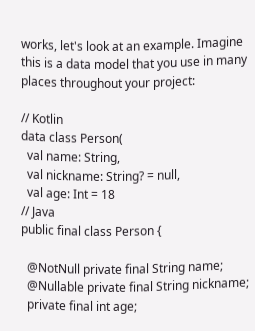works, let's look at an example. Imagine this is a data model that you use in many places throughout your project:

// Kotlin
data class Person(
  val name: String,
  val nickname: String? = null,
  val age: Int = 18
// Java
public final class Person {

  @NotNull private final String name;
  @Nullable private final String nickname;
  private final int age;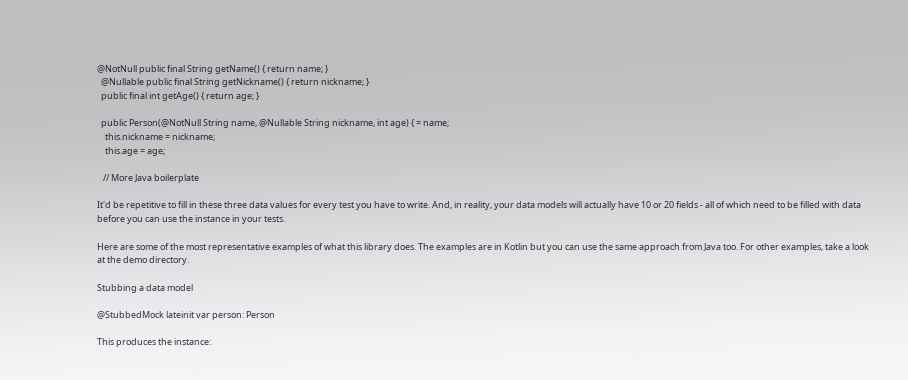@NotNull public final String getName() { return name; }
  @Nullable public final String getNickname() { return nickname; }
  public final int getAge() { return age; }

  public Person(@NotNull String name, @Nullable String nickname, int age) { = name;
    this.nickname = nickname;
    this.age = age;

   // More Java boilerplate

It'd be repetitive to fill in these three data values for every test you have to write. And, in reality, your data models will actually have 10 or 20 fields - all of which need to be filled with data before you can use the instance in your tests.

Here are some of the most representative examples of what this library does. The examples are in Kotlin but you can use the same approach from Java too. For other examples, take a look at the demo directory.

Stubbing a data model

@StubbedMock lateinit var person: Person

This produces the instance: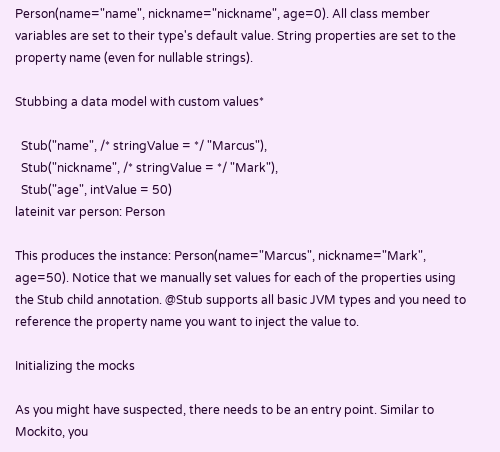Person(name="name", nickname="nickname", age=0). All class member variables are set to their type's default value. String properties are set to the property name (even for nullable strings).

Stubbing a data model with custom values*

  Stub("name", /* stringValue = */ "Marcus"),
  Stub("nickname", /* stringValue = */ "Mark"),
  Stub("age", intValue = 50)
lateinit var person: Person

This produces the instance: Person(name="Marcus", nickname="Mark", age=50). Notice that we manually set values for each of the properties using the Stub child annotation. @Stub supports all basic JVM types and you need to reference the property name you want to inject the value to.

Initializing the mocks

As you might have suspected, there needs to be an entry point. Similar to Mockito, you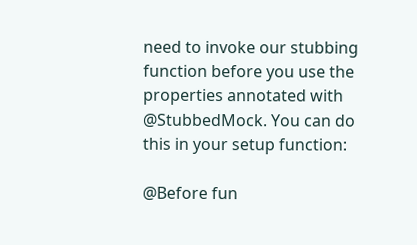need to invoke our stubbing function before you use the properties annotated with @StubbedMock. You can do this in your setup function:

@Before fun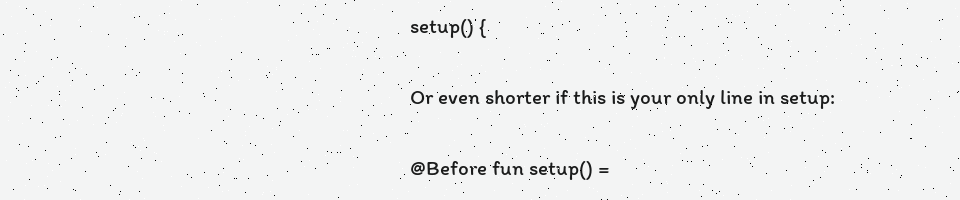setup() {

Or even shorter if this is your only line in setup:

@Before fun setup() =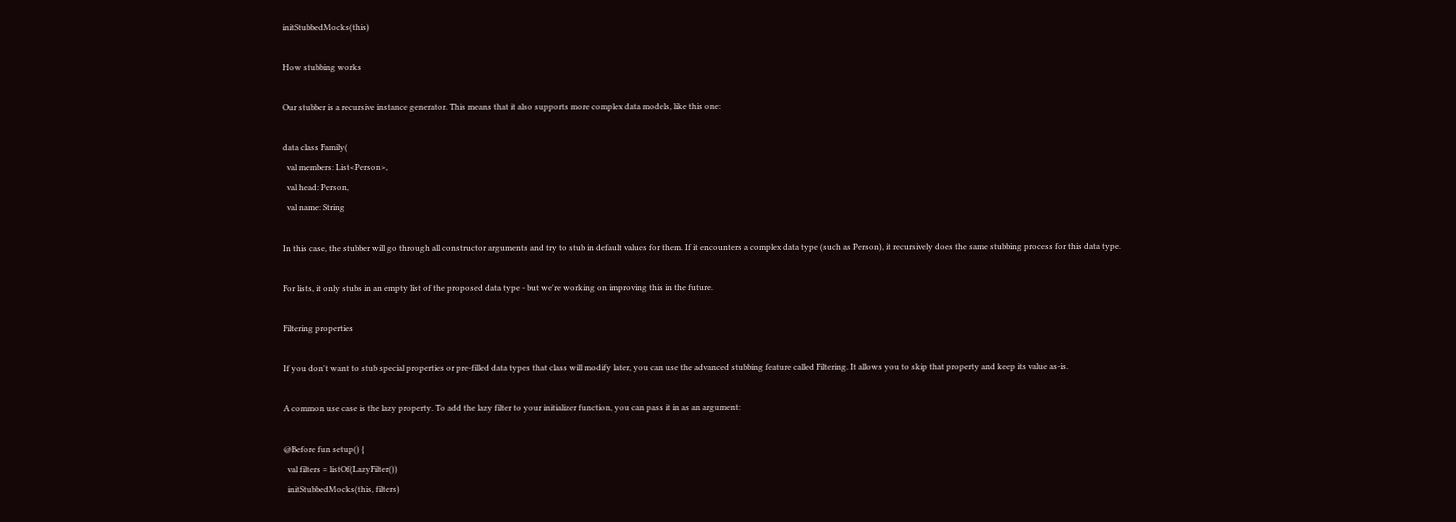initStubbedMocks(this)

How stubbing works

Our stubber is a recursive instance generator. This means that it also supports more complex data models, like this one:

data class Family(
  val members: List<Person>,
  val head: Person,
  val name: String

In this case, the stubber will go through all constructor arguments and try to stub in default values for them. If it encounters a complex data type (such as Person), it recursively does the same stubbing process for this data type.

For lists, it only stubs in an empty list of the proposed data type - but we're working on improving this in the future.

Filtering properties

If you don't want to stub special properties or pre-filled data types that class will modify later, you can use the advanced stubbing feature called Filtering. It allows you to skip that property and keep its value as-is.

A common use case is the lazy property. To add the lazy filter to your initializer function, you can pass it in as an argument:

@Before fun setup() {
  val filters = listOf(LazyFilter())
  initStubbedMocks(this, filters)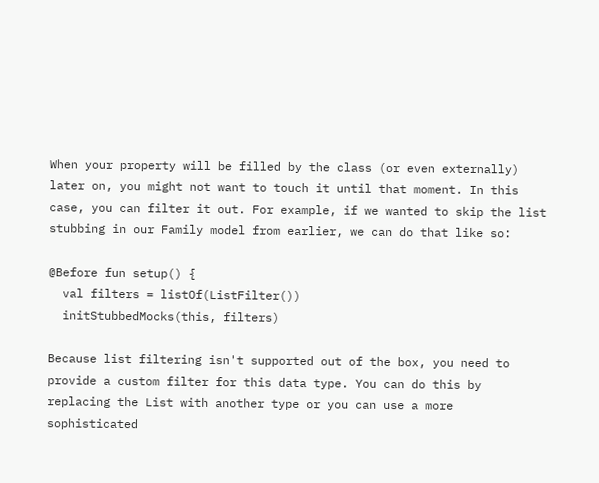When your property will be filled by the class (or even externally) later on, you might not want to touch it until that moment. In this case, you can filter it out. For example, if we wanted to skip the list stubbing in our Family model from earlier, we can do that like so:

@Before fun setup() {
  val filters = listOf(ListFilter())
  initStubbedMocks(this, filters)

Because list filtering isn't supported out of the box, you need to provide a custom filter for this data type. You can do this by replacing the List with another type or you can use a more sophisticated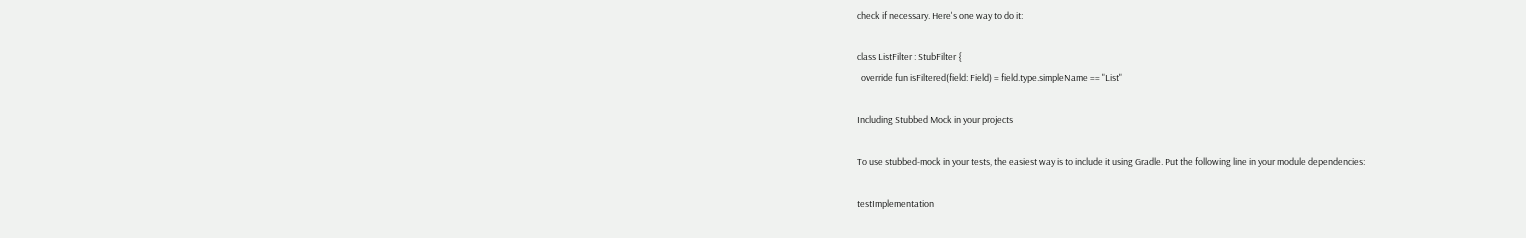check if necessary. Here's one way to do it:

class ListFilter : StubFilter {
  override fun isFiltered(field: Field) = field.type.simpleName == "List"

Including Stubbed Mock in your projects

To use stubbed-mock in your tests, the easiest way is to include it using Gradle. Put the following line in your module dependencies:

testImplementation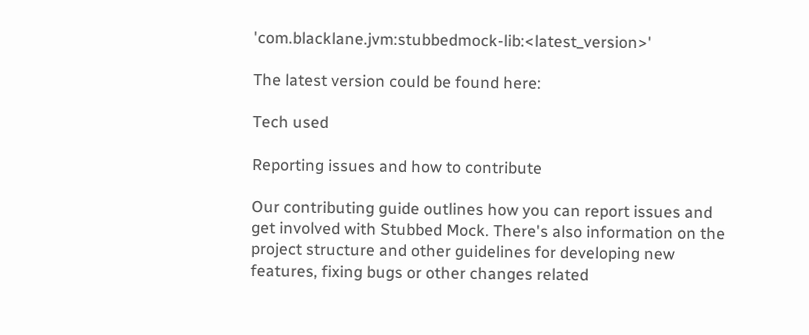'com.blacklane.jvm:stubbedmock-lib:<latest_version>'

The latest version could be found here:

Tech used

Reporting issues and how to contribute

Our contributing guide outlines how you can report issues and get involved with Stubbed Mock. There's also information on the project structure and other guidelines for developing new features, fixing bugs or other changes related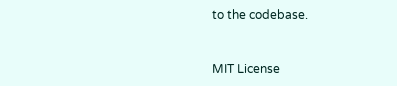to the codebase.


MIT License